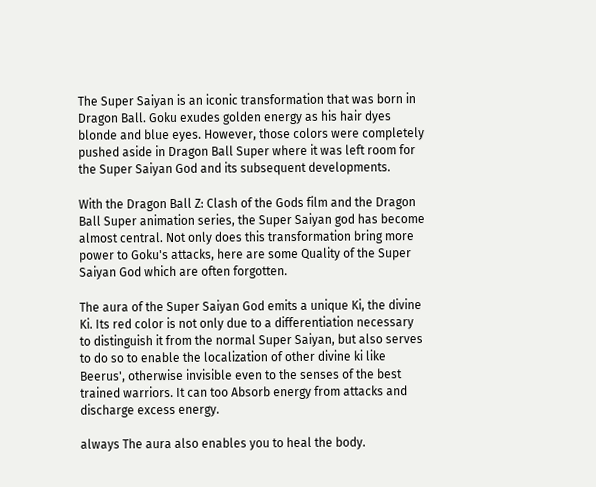The Super Saiyan is an iconic transformation that was born in Dragon Ball. Goku exudes golden energy as his hair dyes blonde and blue eyes. However, those colors were completely pushed aside in Dragon Ball Super where it was left room for the Super Saiyan God and its subsequent developments.

With the Dragon Ball Z: Clash of the Gods film and the Dragon Ball Super animation series, the Super Saiyan god has become almost central. Not only does this transformation bring more power to Goku's attacks, here are some Quality of the Super Saiyan God which are often forgotten.

The aura of the Super Saiyan God emits a unique Ki, the divine Ki. Its red color is not only due to a differentiation necessary to distinguish it from the normal Super Saiyan, but also serves to do so to enable the localization of other divine ki like Beerus', otherwise invisible even to the senses of the best trained warriors. It can too Absorb energy from attacks and discharge excess energy.

always The aura also enables you to heal the body.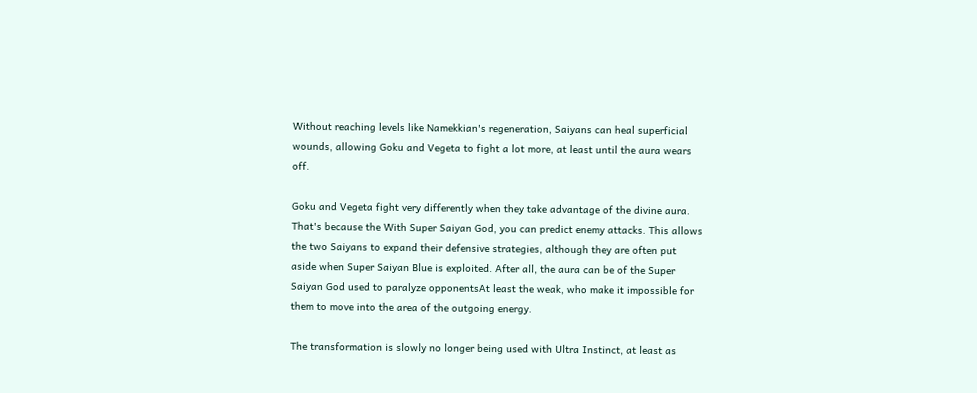Without reaching levels like Namekkian's regeneration, Saiyans can heal superficial wounds, allowing Goku and Vegeta to fight a lot more, at least until the aura wears off.

Goku and Vegeta fight very differently when they take advantage of the divine aura. That's because the With Super Saiyan God, you can predict enemy attacks. This allows the two Saiyans to expand their defensive strategies, although they are often put aside when Super Saiyan Blue is exploited. After all, the aura can be of the Super Saiyan God used to paralyze opponentsAt least the weak, who make it impossible for them to move into the area of the outgoing energy.

The transformation is slowly no longer being used with Ultra Instinct, at least as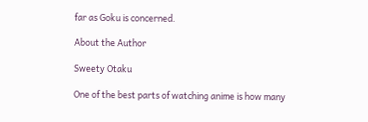far as Goku is concerned.

About the Author

Sweety Otaku

One of the best parts of watching anime is how many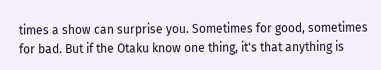times a show can surprise you. Sometimes for good, sometimes for bad. But if the Otaku know one thing, it's that anything is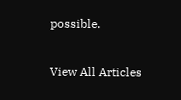possible.

View All Articles